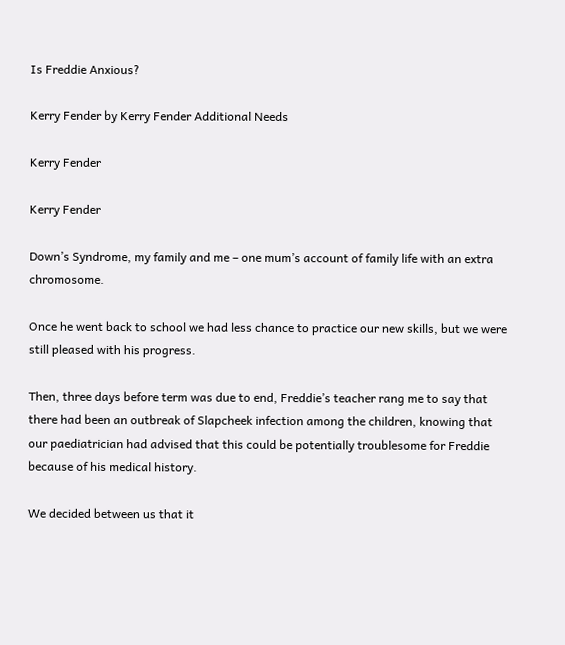Is Freddie Anxious?

Kerry Fender by Kerry Fender Additional Needs

Kerry Fender

Kerry Fender

Down’s Syndrome, my family and me – one mum’s account of family life with an extra chromosome.

Once he went back to school we had less chance to practice our new skills, but we were still pleased with his progress.

Then, three days before term was due to end, Freddie’s teacher rang me to say that there had been an outbreak of Slapcheek infection among the children, knowing that our paediatrician had advised that this could be potentially troublesome for Freddie because of his medical history.

We decided between us that it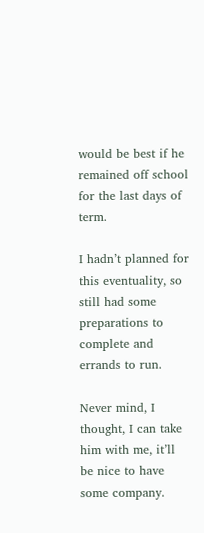would be best if he remained off school for the last days of term.

I hadn’t planned for this eventuality, so still had some preparations to complete and errands to run.

Never mind, I thought, I can take him with me, it’ll be nice to have some company.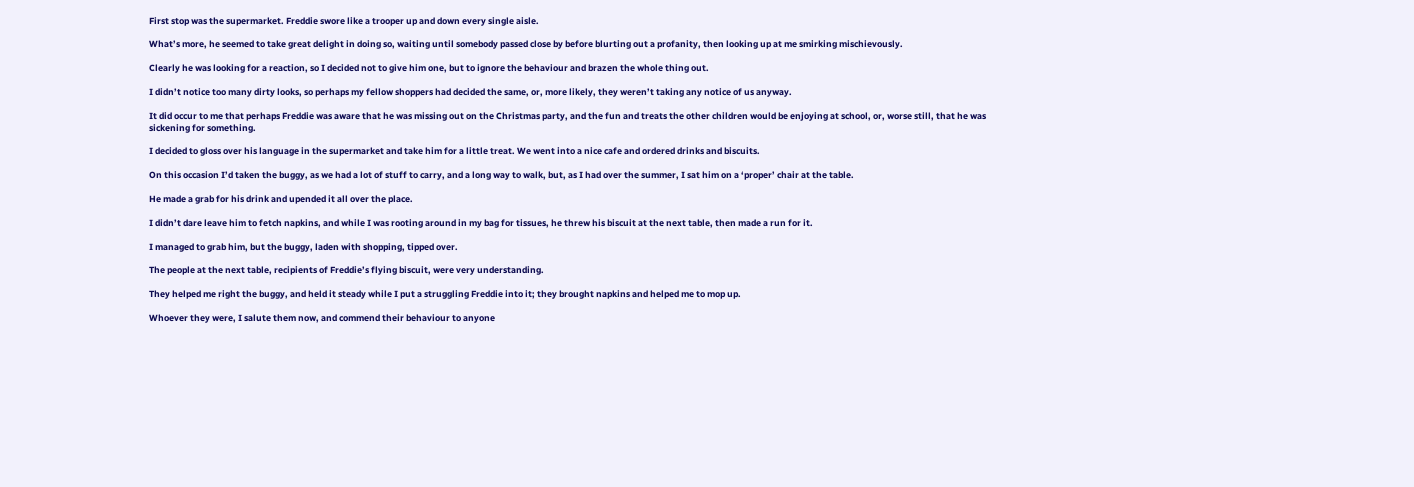First stop was the supermarket. Freddie swore like a trooper up and down every single aisle.

What’s more, he seemed to take great delight in doing so, waiting until somebody passed close by before blurting out a profanity, then looking up at me smirking mischievously.

Clearly he was looking for a reaction, so I decided not to give him one, but to ignore the behaviour and brazen the whole thing out.

I didn’t notice too many dirty looks, so perhaps my fellow shoppers had decided the same, or, more likely, they weren’t taking any notice of us anyway.

It did occur to me that perhaps Freddie was aware that he was missing out on the Christmas party, and the fun and treats the other children would be enjoying at school, or, worse still, that he was sickening for something.

I decided to gloss over his language in the supermarket and take him for a little treat. We went into a nice cafe and ordered drinks and biscuits.

On this occasion I’d taken the buggy, as we had a lot of stuff to carry, and a long way to walk, but, as I had over the summer, I sat him on a ‘proper’ chair at the table.

He made a grab for his drink and upended it all over the place.

I didn’t dare leave him to fetch napkins, and while I was rooting around in my bag for tissues, he threw his biscuit at the next table, then made a run for it.

I managed to grab him, but the buggy, laden with shopping, tipped over.

The people at the next table, recipients of Freddie’s flying biscuit, were very understanding.

They helped me right the buggy, and held it steady while I put a struggling Freddie into it; they brought napkins and helped me to mop up.

Whoever they were, I salute them now, and commend their behaviour to anyone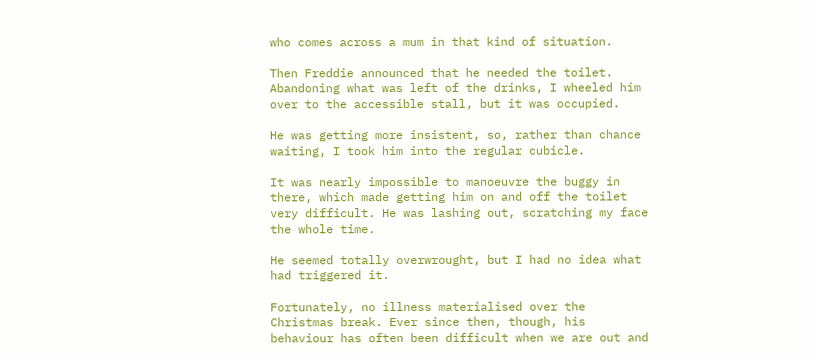who comes across a mum in that kind of situation.

Then Freddie announced that he needed the toilet. Abandoning what was left of the drinks, I wheeled him over to the accessible stall, but it was occupied.

He was getting more insistent, so, rather than chance waiting, I took him into the regular cubicle.

It was nearly impossible to manoeuvre the buggy in there, which made getting him on and off the toilet very difficult. He was lashing out, scratching my face the whole time.

He seemed totally overwrought, but I had no idea what had triggered it.

Fortunately, no illness materialised over the Christmas break. Ever since then, though, his behaviour has often been difficult when we are out and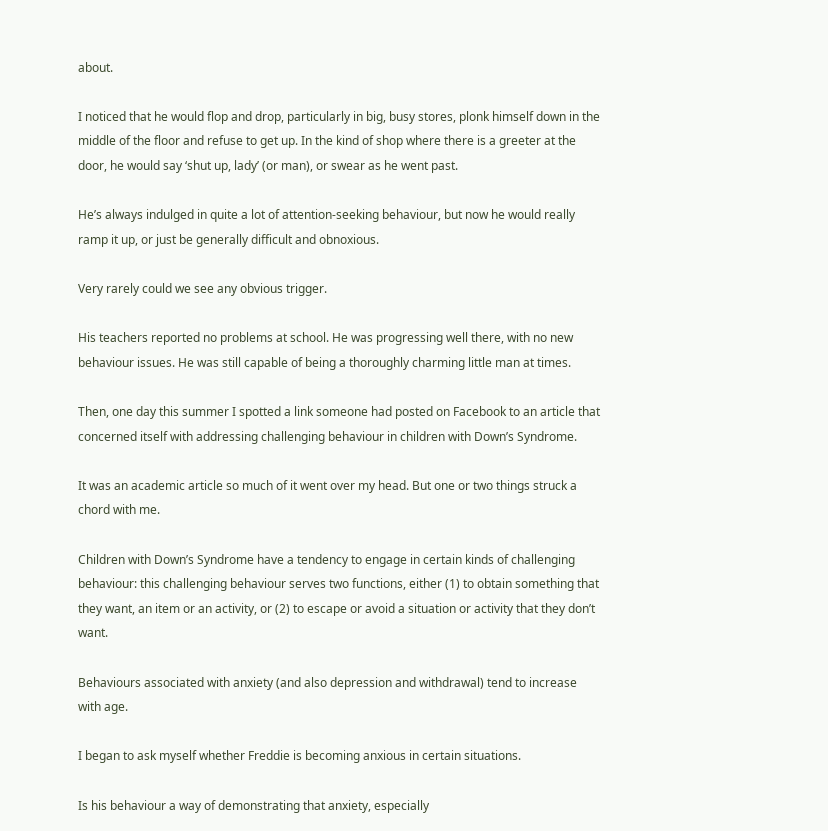about.

I noticed that he would flop and drop, particularly in big, busy stores, plonk himself down in the middle of the floor and refuse to get up. In the kind of shop where there is a greeter at the door, he would say ‘shut up, lady’ (or man), or swear as he went past.

He’s always indulged in quite a lot of attention-seeking behaviour, but now he would really ramp it up, or just be generally difficult and obnoxious.

Very rarely could we see any obvious trigger.

His teachers reported no problems at school. He was progressing well there, with no new behaviour issues. He was still capable of being a thoroughly charming little man at times.

Then, one day this summer I spotted a link someone had posted on Facebook to an article that concerned itself with addressing challenging behaviour in children with Down’s Syndrome.

It was an academic article so much of it went over my head. But one or two things struck a chord with me.

Children with Down’s Syndrome have a tendency to engage in certain kinds of challenging behaviour: this challenging behaviour serves two functions, either (1) to obtain something that they want, an item or an activity, or (2) to escape or avoid a situation or activity that they don’t want.

Behaviours associated with anxiety (and also depression and withdrawal) tend to increase with age.

I began to ask myself whether Freddie is becoming anxious in certain situations.

Is his behaviour a way of demonstrating that anxiety, especially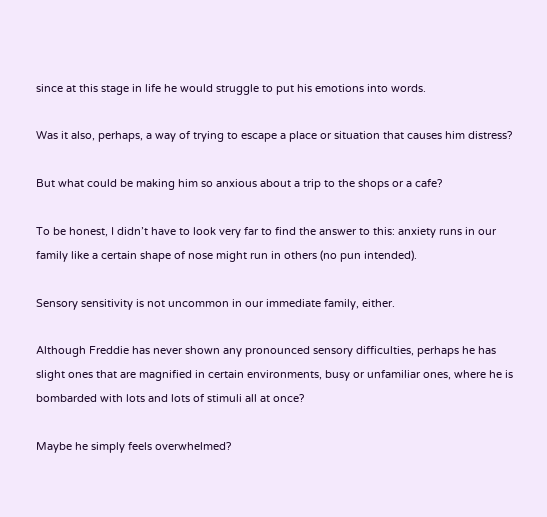since at this stage in life he would struggle to put his emotions into words.

Was it also, perhaps, a way of trying to escape a place or situation that causes him distress?

But what could be making him so anxious about a trip to the shops or a cafe?

To be honest, I didn’t have to look very far to find the answer to this: anxiety runs in our family like a certain shape of nose might run in others (no pun intended).

Sensory sensitivity is not uncommon in our immediate family, either.

Although Freddie has never shown any pronounced sensory difficulties, perhaps he has slight ones that are magnified in certain environments, busy or unfamiliar ones, where he is bombarded with lots and lots of stimuli all at once?

Maybe he simply feels overwhelmed?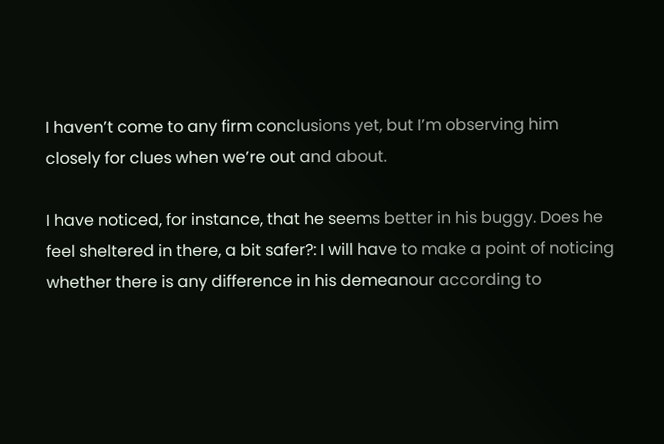I haven’t come to any firm conclusions yet, but I’m observing him closely for clues when we’re out and about.

I have noticed, for instance, that he seems better in his buggy. Does he feel sheltered in there, a bit safer?: I will have to make a point of noticing whether there is any difference in his demeanour according to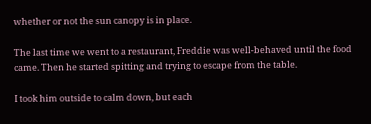whether or not the sun canopy is in place.

The last time we went to a restaurant, Freddie was well-behaved until the food came. Then he started spitting and trying to escape from the table.

I took him outside to calm down, but each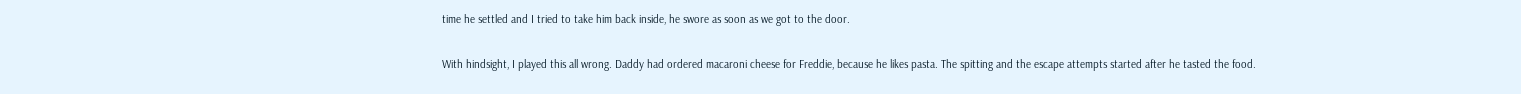time he settled and I tried to take him back inside, he swore as soon as we got to the door.

With hindsight, I played this all wrong. Daddy had ordered macaroni cheese for Freddie, because he likes pasta. The spitting and the escape attempts started after he tasted the food.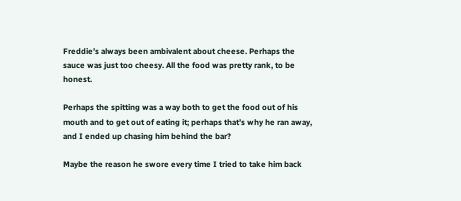Freddie’s always been ambivalent about cheese. Perhaps the sauce was just too cheesy. All the food was pretty rank, to be honest.

Perhaps the spitting was a way both to get the food out of his mouth and to get out of eating it; perhaps that’s why he ran away, and I ended up chasing him behind the bar?

Maybe the reason he swore every time I tried to take him back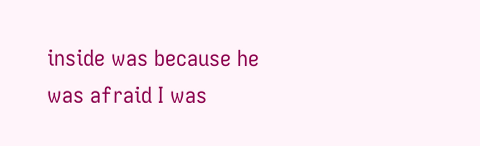inside was because he was afraid I was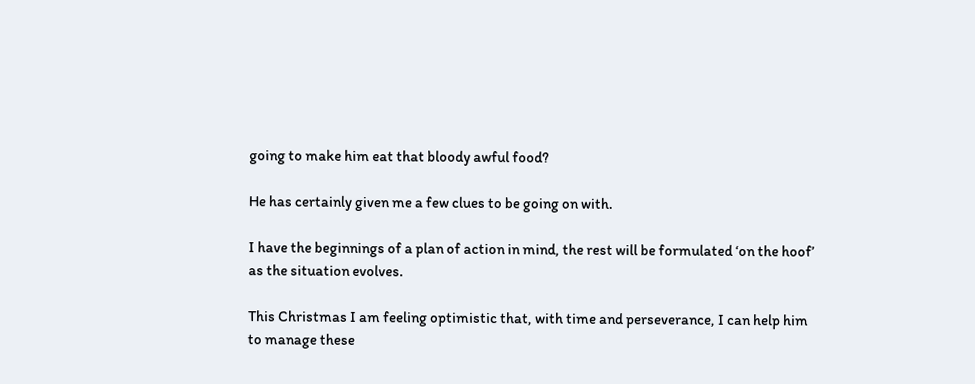going to make him eat that bloody awful food?

He has certainly given me a few clues to be going on with.

I have the beginnings of a plan of action in mind, the rest will be formulated ‘on the hoof’ as the situation evolves.

This Christmas I am feeling optimistic that, with time and perseverance, I can help him to manage these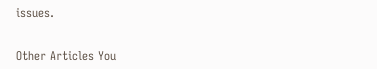issues.


Other Articles You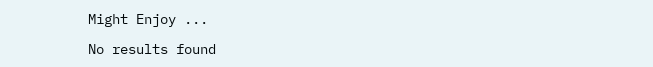Might Enjoy ...

No results found